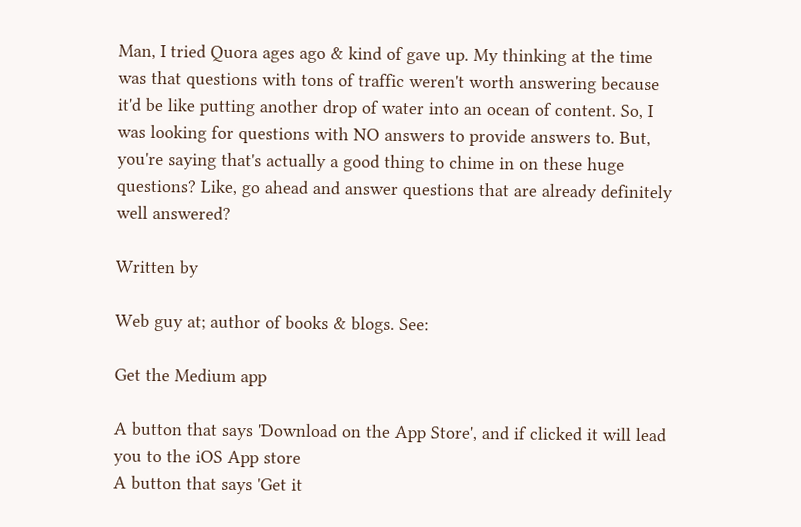Man, I tried Quora ages ago & kind of gave up. My thinking at the time was that questions with tons of traffic weren't worth answering because it'd be like putting another drop of water into an ocean of content. So, I was looking for questions with NO answers to provide answers to. But, you're saying that's actually a good thing to chime in on these huge questions? Like, go ahead and answer questions that are already definitely well answered?

Written by

Web guy at; author of books & blogs. See:

Get the Medium app

A button that says 'Download on the App Store', and if clicked it will lead you to the iOS App store
A button that says 'Get it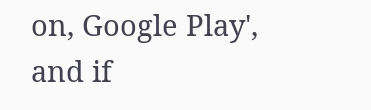on, Google Play', and if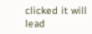clicked it will lead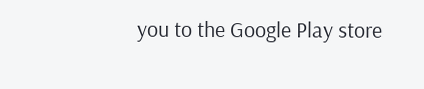you to the Google Play store